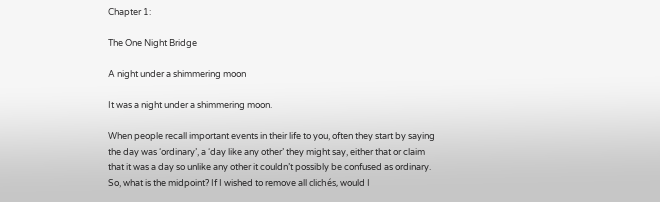Chapter 1:

The One Night Bridge

A night under a shimmering moon

It was a night under a shimmering moon.

When people recall important events in their life to you, often they start by saying the day was ‘ordinary’, a ‘day like any other’ they might say, either that or claim that it was a day so unlike any other it couldn’t possibly be confused as ordinary. So, what is the midpoint? If I wished to remove all clichés, would I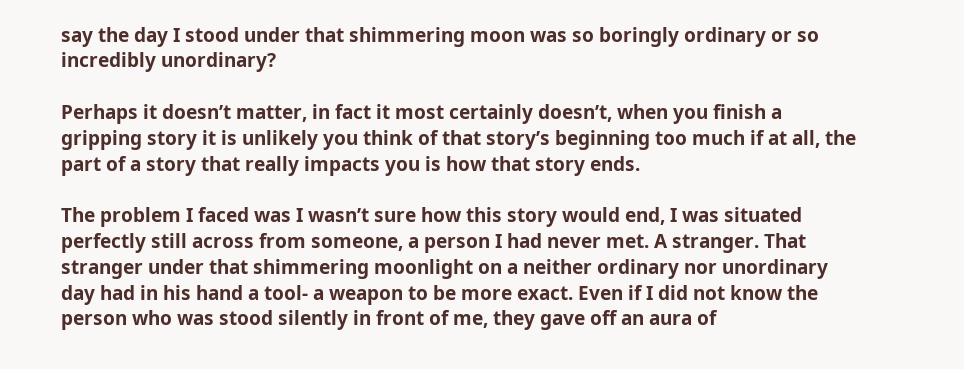say the day I stood under that shimmering moon was so boringly ordinary or so incredibly unordinary?

Perhaps it doesn’t matter, in fact it most certainly doesn’t, when you finish a gripping story it is unlikely you think of that story’s beginning too much if at all, the part of a story that really impacts you is how that story ends.

The problem I faced was I wasn’t sure how this story would end, I was situated perfectly still across from someone, a person I had never met. A stranger. That stranger under that shimmering moonlight on a neither ordinary nor unordinary day had in his hand a tool- a weapon to be more exact. Even if I did not know the person who was stood silently in front of me, they gave off an aura of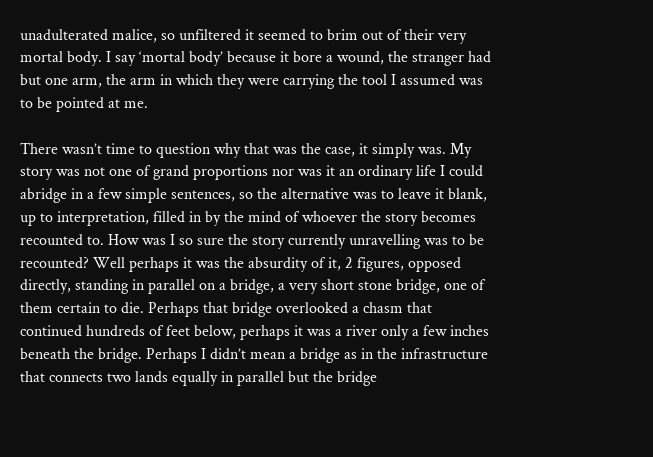unadulterated malice, so unfiltered it seemed to brim out of their very mortal body. I say ‘mortal body’ because it bore a wound, the stranger had but one arm, the arm in which they were carrying the tool I assumed was to be pointed at me.

There wasn’t time to question why that was the case, it simply was. My story was not one of grand proportions nor was it an ordinary life I could abridge in a few simple sentences, so the alternative was to leave it blank, up to interpretation, filled in by the mind of whoever the story becomes recounted to. How was I so sure the story currently unravelling was to be recounted? Well perhaps it was the absurdity of it, 2 figures, opposed directly, standing in parallel on a bridge, a very short stone bridge, one of them certain to die. Perhaps that bridge overlooked a chasm that continued hundreds of feet below, perhaps it was a river only a few inches beneath the bridge. Perhaps I didn’t mean a bridge as in the infrastructure that connects two lands equally in parallel but the bridge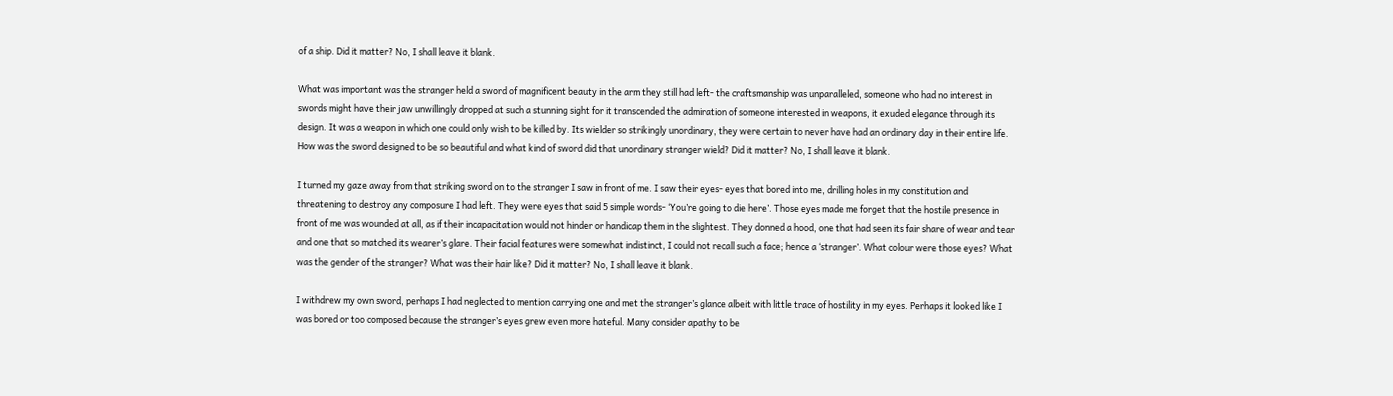of a ship. Did it matter? No, I shall leave it blank.

What was important was the stranger held a sword of magnificent beauty in the arm they still had left- the craftsmanship was unparalleled, someone who had no interest in swords might have their jaw unwillingly dropped at such a stunning sight for it transcended the admiration of someone interested in weapons, it exuded elegance through its design. It was a weapon in which one could only wish to be killed by. Its wielder so strikingly unordinary, they were certain to never have had an ordinary day in their entire life. How was the sword designed to be so beautiful and what kind of sword did that unordinary stranger wield? Did it matter? No, I shall leave it blank.

I turned my gaze away from that striking sword on to the stranger I saw in front of me. I saw their eyes- eyes that bored into me, drilling holes in my constitution and threatening to destroy any composure I had left. They were eyes that said 5 simple words- ‘You’re going to die here’. Those eyes made me forget that the hostile presence in front of me was wounded at all, as if their incapacitation would not hinder or handicap them in the slightest. They donned a hood, one that had seen its fair share of wear and tear and one that so matched its wearer’s glare. Their facial features were somewhat indistinct, I could not recall such a face; hence a ‘stranger’. What colour were those eyes? What was the gender of the stranger? What was their hair like? Did it matter? No, I shall leave it blank.

I withdrew my own sword, perhaps I had neglected to mention carrying one and met the stranger’s glance albeit with little trace of hostility in my eyes. Perhaps it looked like I was bored or too composed because the stranger’s eyes grew even more hateful. Many consider apathy to be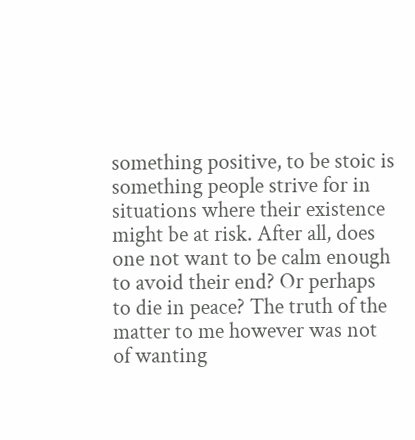something positive, to be stoic is something people strive for in situations where their existence might be at risk. After all, does one not want to be calm enough to avoid their end? Or perhaps to die in peace? The truth of the matter to me however was not of wanting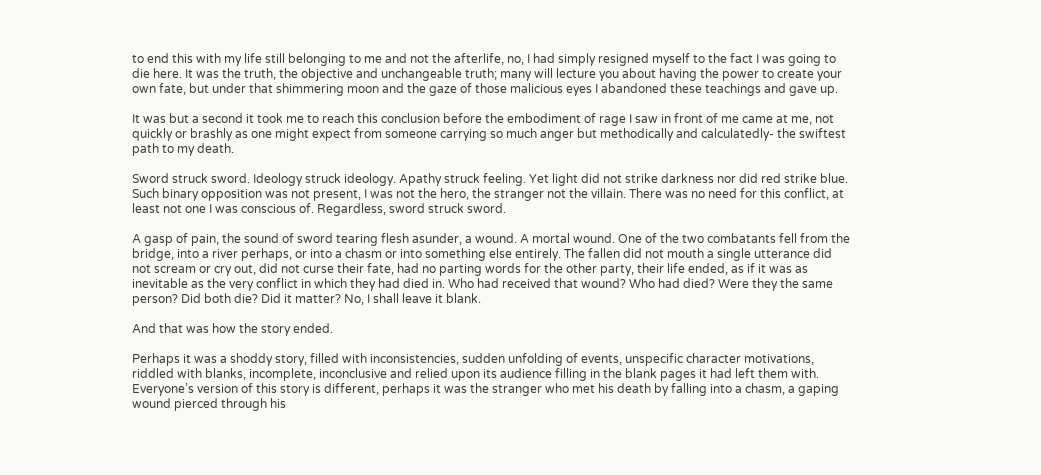to end this with my life still belonging to me and not the afterlife, no, I had simply resigned myself to the fact I was going to die here. It was the truth, the objective and unchangeable truth; many will lecture you about having the power to create your own fate, but under that shimmering moon and the gaze of those malicious eyes I abandoned these teachings and gave up.

It was but a second it took me to reach this conclusion before the embodiment of rage I saw in front of me came at me, not quickly or brashly as one might expect from someone carrying so much anger but methodically and calculatedly- the swiftest path to my death.

Sword struck sword. Ideology struck ideology. Apathy struck feeling. Yet light did not strike darkness nor did red strike blue. Such binary opposition was not present, I was not the hero, the stranger not the villain. There was no need for this conflict, at least not one I was conscious of. Regardless, sword struck sword.

A gasp of pain, the sound of sword tearing flesh asunder, a wound. A mortal wound. One of the two combatants fell from the bridge, into a river perhaps, or into a chasm or into something else entirely. The fallen did not mouth a single utterance did not scream or cry out, did not curse their fate, had no parting words for the other party, their life ended, as if it was as inevitable as the very conflict in which they had died in. Who had received that wound? Who had died? Were they the same person? Did both die? Did it matter? No, I shall leave it blank.

And that was how the story ended.

Perhaps it was a shoddy story, filled with inconsistencies, sudden unfolding of events, unspecific character motivations, riddled with blanks, incomplete, inconclusive and relied upon its audience filling in the blank pages it had left them with. Everyone’s version of this story is different, perhaps it was the stranger who met his death by falling into a chasm, a gaping wound pierced through his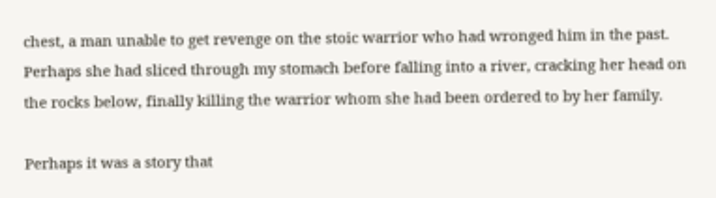chest, a man unable to get revenge on the stoic warrior who had wronged him in the past. Perhaps she had sliced through my stomach before falling into a river, cracking her head on the rocks below, finally killing the warrior whom she had been ordered to by her family.

Perhaps it was a story that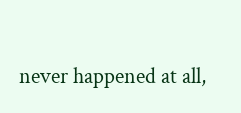never happened at all,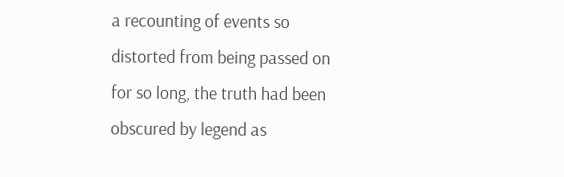a recounting of events so distorted from being passed on for so long, the truth had been obscured by legend as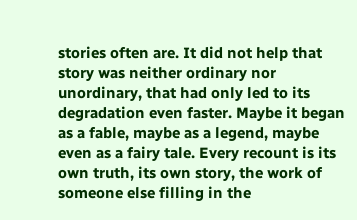stories often are. It did not help that story was neither ordinary nor unordinary, that had only led to its degradation even faster. Maybe it began as a fable, maybe as a legend, maybe even as a fairy tale. Every recount is its own truth, its own story, the work of someone else filling in the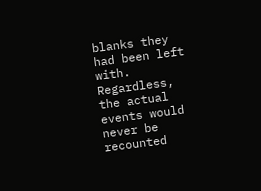blanks they had been left with. Regardless, the actual events would never be recounted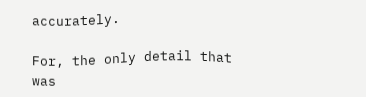accurately.

For, the only detail that was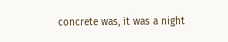concrete was, it was a night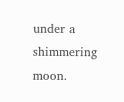under a shimmering moon.